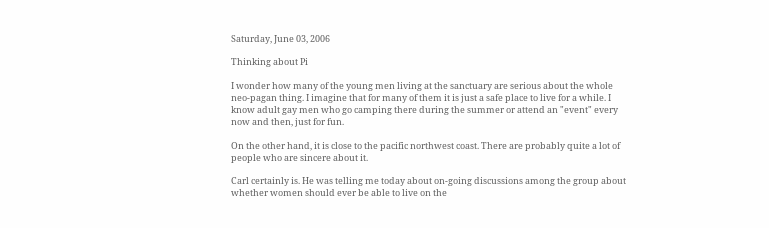Saturday, June 03, 2006

Thinking about Pi

I wonder how many of the young men living at the sanctuary are serious about the whole neo-pagan thing. I imagine that for many of them it is just a safe place to live for a while. I know adult gay men who go camping there during the summer or attend an "event" every now and then, just for fun.

On the other hand, it is close to the pacific northwest coast. There are probably quite a lot of people who are sincere about it.

Carl certainly is. He was telling me today about on-going discussions among the group about whether women should ever be able to live on the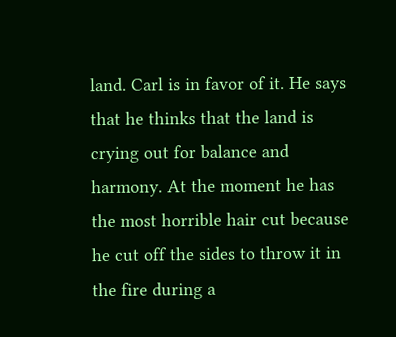land. Carl is in favor of it. He says that he thinks that the land is crying out for balance and harmony. At the moment he has the most horrible hair cut because he cut off the sides to throw it in the fire during a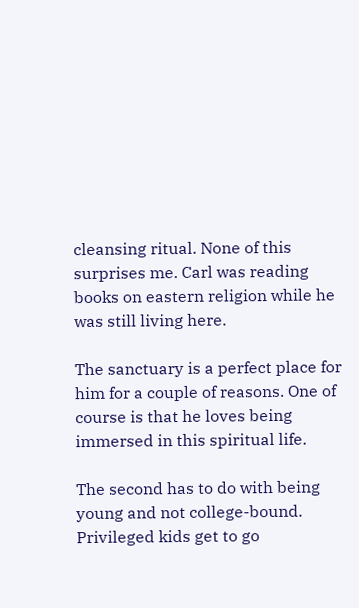cleansing ritual. None of this surprises me. Carl was reading books on eastern religion while he was still living here.

The sanctuary is a perfect place for him for a couple of reasons. One of course is that he loves being immersed in this spiritual life.

The second has to do with being young and not college-bound. Privileged kids get to go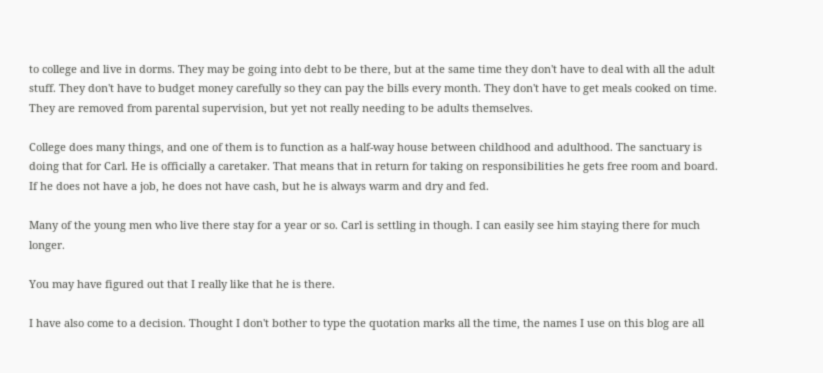to college and live in dorms. They may be going into debt to be there, but at the same time they don't have to deal with all the adult stuff. They don't have to budget money carefully so they can pay the bills every month. They don't have to get meals cooked on time. They are removed from parental supervision, but yet not really needing to be adults themselves.

College does many things, and one of them is to function as a half-way house between childhood and adulthood. The sanctuary is doing that for Carl. He is officially a caretaker. That means that in return for taking on responsibilities he gets free room and board. If he does not have a job, he does not have cash, but he is always warm and dry and fed.

Many of the young men who live there stay for a year or so. Carl is settling in though. I can easily see him staying there for much longer.

You may have figured out that I really like that he is there.

I have also come to a decision. Thought I don't bother to type the quotation marks all the time, the names I use on this blog are all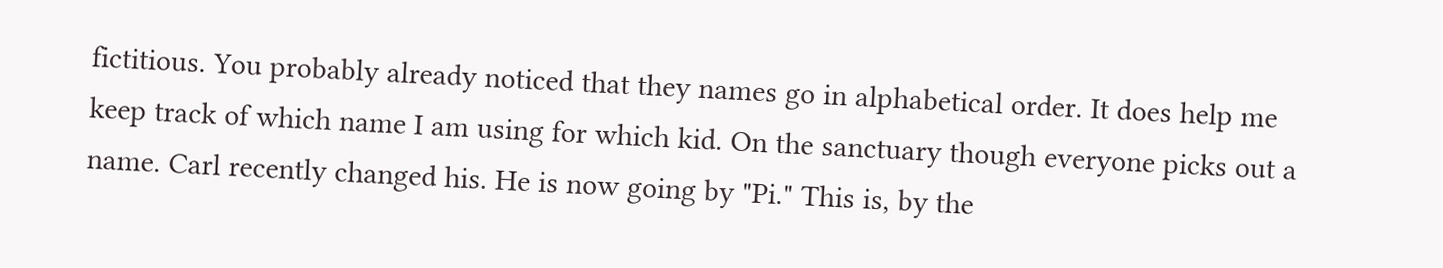fictitious. You probably already noticed that they names go in alphabetical order. It does help me keep track of which name I am using for which kid. On the sanctuary though everyone picks out a name. Carl recently changed his. He is now going by "Pi." This is, by the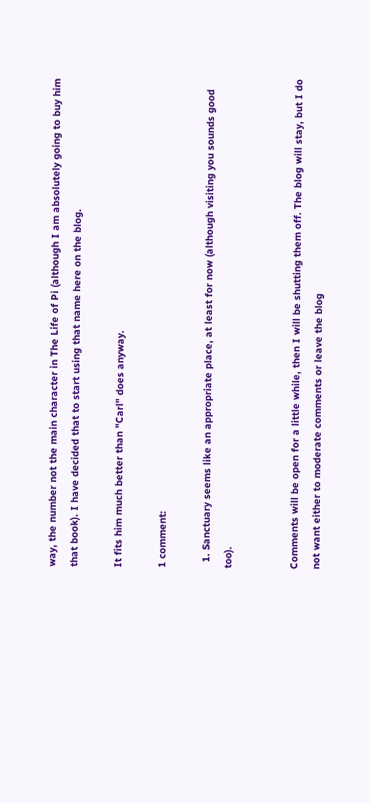way, the number not the main character in The Life of Pi (although I am absolutely going to buy him that book). I have decided that to start using that name here on the blog.

It fits him much better than "Carl" does anyway.

1 comment:

  1. Sanctuary seems like an appropriate place, at least for now (although visiting you sounds good too).


Comments will be open for a little while, then I will be shutting them off. The blog will stay, but I do not want either to moderate comments or leave the blog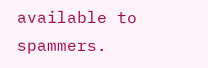available to spammers.